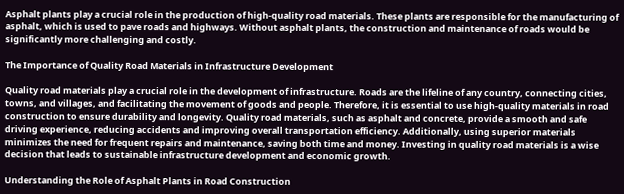Asphalt plants play a crucial role in the production of high-quality road materials. These plants are responsible for the manufacturing of asphalt, which is used to pave roads and highways. Without asphalt plants, the construction and maintenance of roads would be significantly more challenging and costly.

The Importance of Quality Road Materials in Infrastructure Development

Quality road materials play a crucial role in the development of infrastructure. Roads are the lifeline of any country, connecting cities, towns, and villages, and facilitating the movement of goods and people. Therefore, it is essential to use high-quality materials in road construction to ensure durability and longevity. Quality road materials, such as asphalt and concrete, provide a smooth and safe driving experience, reducing accidents and improving overall transportation efficiency. Additionally, using superior materials minimizes the need for frequent repairs and maintenance, saving both time and money. Investing in quality road materials is a wise decision that leads to sustainable infrastructure development and economic growth.

Understanding the Role of Asphalt Plants in Road Construction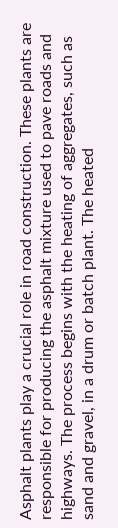Asphalt plants play a crucial role in road construction. These plants are responsible for producing the asphalt mixture used to pave roads and highways. The process begins with the heating of aggregates, such as sand and gravel, in a drum or batch plant. The heated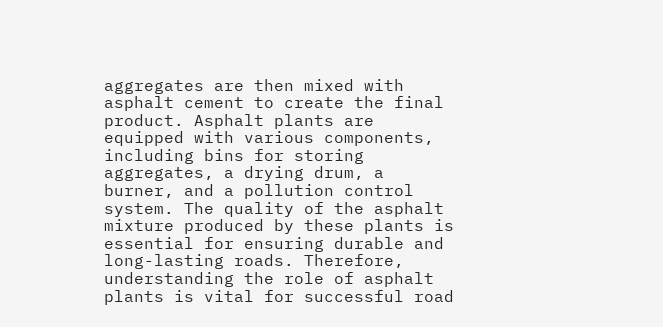aggregates are then mixed with asphalt cement to create the final product. Asphalt plants are equipped with various components, including bins for storing aggregates, a drying drum, a burner, and a pollution control system. The quality of the asphalt mixture produced by these plants is essential for ensuring durable and long-lasting roads. Therefore, understanding the role of asphalt plants is vital for successful road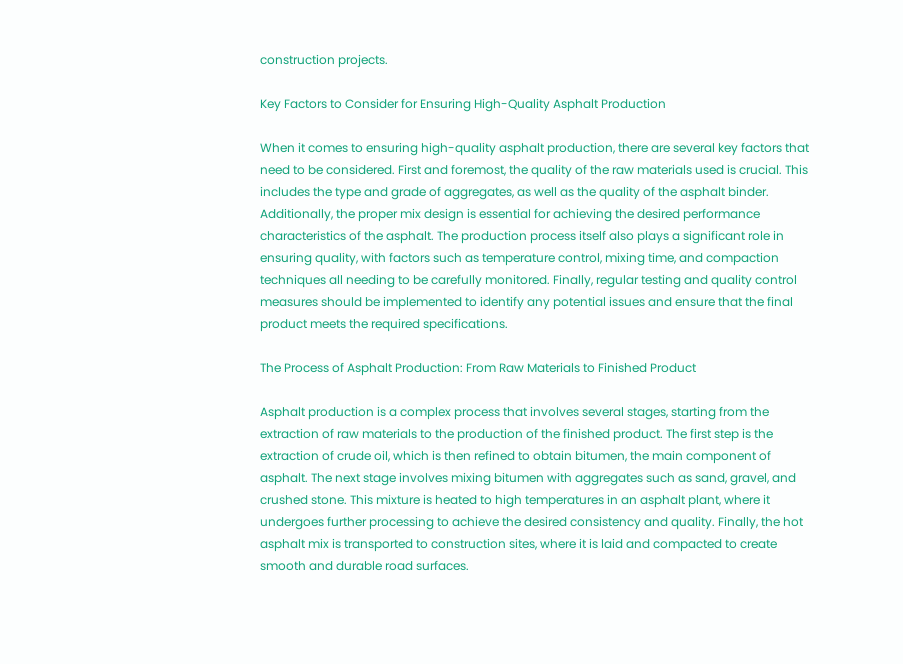construction projects.

Key Factors to Consider for Ensuring High-Quality Asphalt Production

When it comes to ensuring high-quality asphalt production, there are several key factors that need to be considered. First and foremost, the quality of the raw materials used is crucial. This includes the type and grade of aggregates, as well as the quality of the asphalt binder. Additionally, the proper mix design is essential for achieving the desired performance characteristics of the asphalt. The production process itself also plays a significant role in ensuring quality, with factors such as temperature control, mixing time, and compaction techniques all needing to be carefully monitored. Finally, regular testing and quality control measures should be implemented to identify any potential issues and ensure that the final product meets the required specifications.

The Process of Asphalt Production: From Raw Materials to Finished Product

Asphalt production is a complex process that involves several stages, starting from the extraction of raw materials to the production of the finished product. The first step is the extraction of crude oil, which is then refined to obtain bitumen, the main component of asphalt. The next stage involves mixing bitumen with aggregates such as sand, gravel, and crushed stone. This mixture is heated to high temperatures in an asphalt plant, where it undergoes further processing to achieve the desired consistency and quality. Finally, the hot asphalt mix is transported to construction sites, where it is laid and compacted to create smooth and durable road surfaces.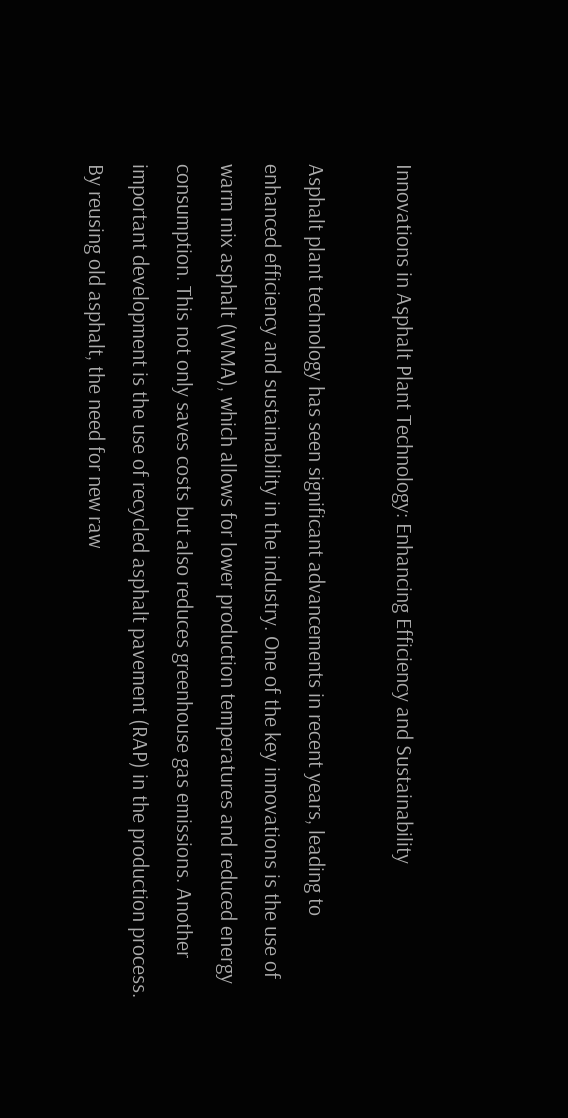Innovations in Asphalt Plant Technology: Enhancing Efficiency and Sustainability

Asphalt plant technology has seen significant advancements in recent years, leading to enhanced efficiency and sustainability in the industry. One of the key innovations is the use of warm mix asphalt (WMA), which allows for lower production temperatures and reduced energy consumption. This not only saves costs but also reduces greenhouse gas emissions. Another important development is the use of recycled asphalt pavement (RAP) in the production process. By reusing old asphalt, the need for new raw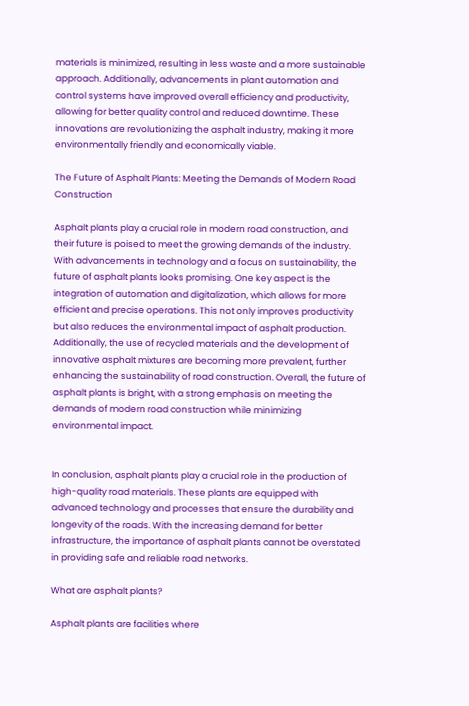materials is minimized, resulting in less waste and a more sustainable approach. Additionally, advancements in plant automation and control systems have improved overall efficiency and productivity, allowing for better quality control and reduced downtime. These innovations are revolutionizing the asphalt industry, making it more environmentally friendly and economically viable.

The Future of Asphalt Plants: Meeting the Demands of Modern Road Construction

Asphalt plants play a crucial role in modern road construction, and their future is poised to meet the growing demands of the industry. With advancements in technology and a focus on sustainability, the future of asphalt plants looks promising. One key aspect is the integration of automation and digitalization, which allows for more efficient and precise operations. This not only improves productivity but also reduces the environmental impact of asphalt production. Additionally, the use of recycled materials and the development of innovative asphalt mixtures are becoming more prevalent, further enhancing the sustainability of road construction. Overall, the future of asphalt plants is bright, with a strong emphasis on meeting the demands of modern road construction while minimizing environmental impact.


In conclusion, asphalt plants play a crucial role in the production of high-quality road materials. These plants are equipped with advanced technology and processes that ensure the durability and longevity of the roads. With the increasing demand for better infrastructure, the importance of asphalt plants cannot be overstated in providing safe and reliable road networks.

What are asphalt plants?

Asphalt plants are facilities where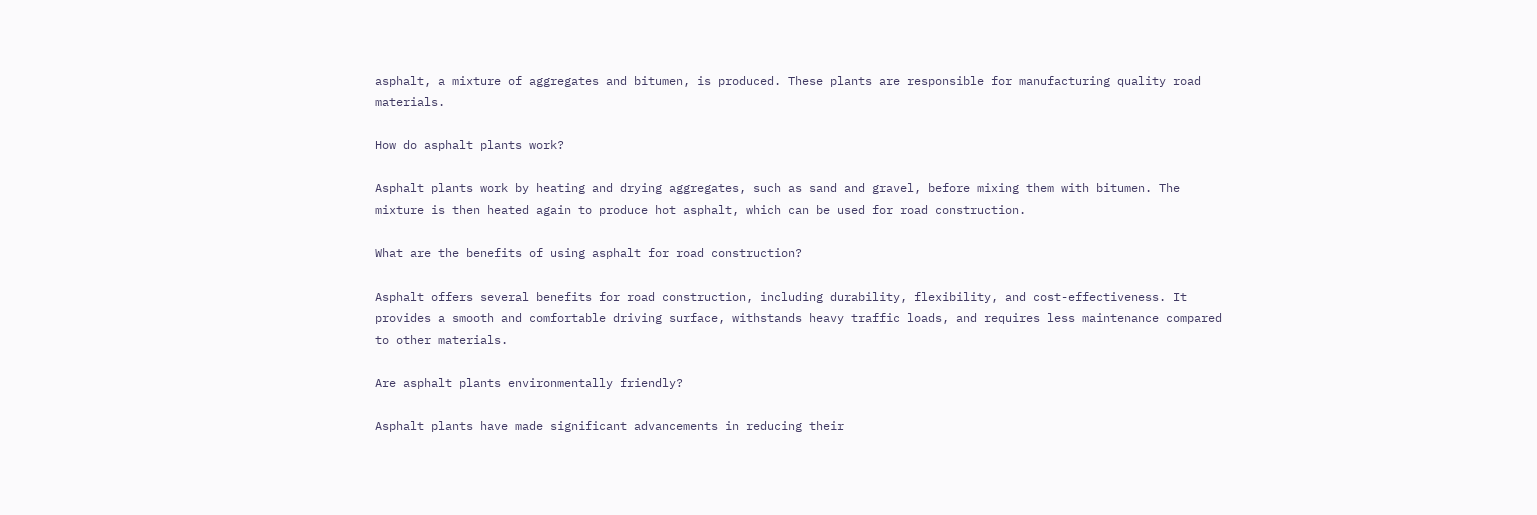asphalt, a mixture of aggregates and bitumen, is produced. These plants are responsible for manufacturing quality road materials.

How do asphalt plants work?

Asphalt plants work by heating and drying aggregates, such as sand and gravel, before mixing them with bitumen. The mixture is then heated again to produce hot asphalt, which can be used for road construction.

What are the benefits of using asphalt for road construction?

Asphalt offers several benefits for road construction, including durability, flexibility, and cost-effectiveness. It provides a smooth and comfortable driving surface, withstands heavy traffic loads, and requires less maintenance compared to other materials.

Are asphalt plants environmentally friendly?

Asphalt plants have made significant advancements in reducing their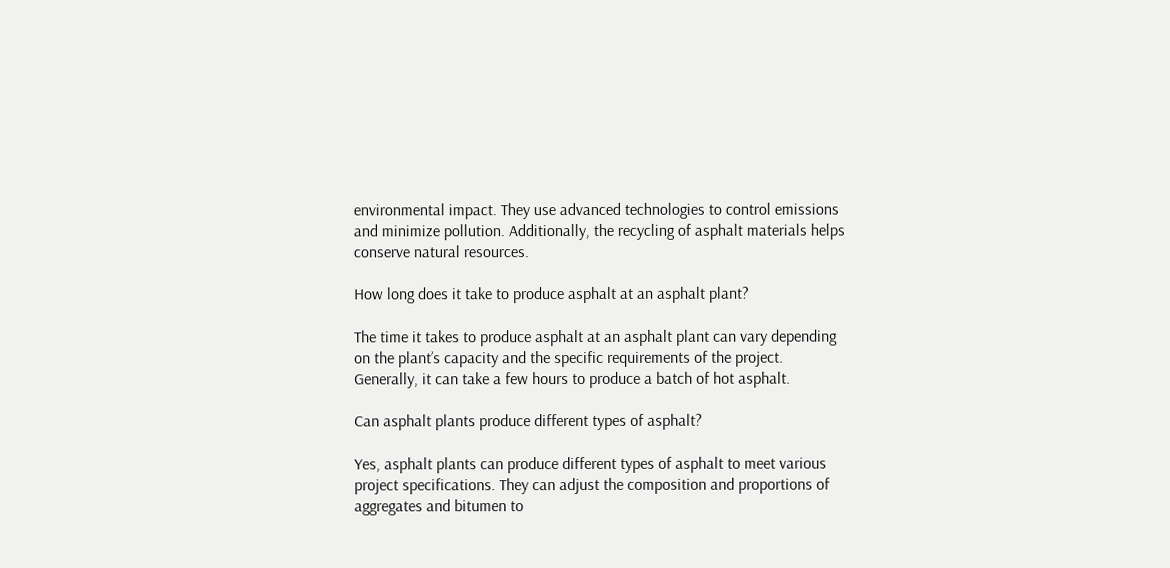environmental impact. They use advanced technologies to control emissions and minimize pollution. Additionally, the recycling of asphalt materials helps conserve natural resources.

How long does it take to produce asphalt at an asphalt plant?

The time it takes to produce asphalt at an asphalt plant can vary depending on the plant’s capacity and the specific requirements of the project. Generally, it can take a few hours to produce a batch of hot asphalt.

Can asphalt plants produce different types of asphalt?

Yes, asphalt plants can produce different types of asphalt to meet various project specifications. They can adjust the composition and proportions of aggregates and bitumen to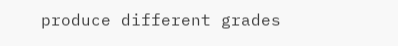produce different grades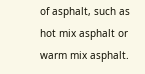of asphalt, such as hot mix asphalt or warm mix asphalt.